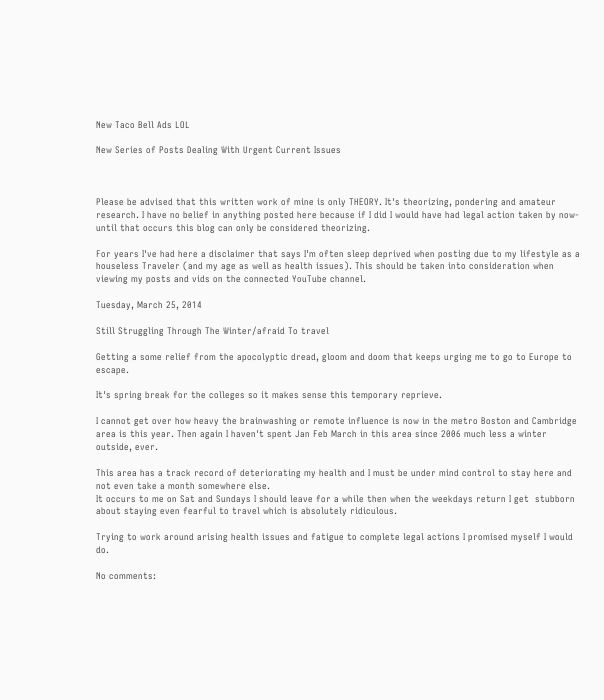New Taco Bell Ads LOL

New Series of Posts Dealing With Urgent Current Issues



Please be advised that this written work of mine is only THEORY. It's theorizing, pondering and amateur research. I have no belief in anything posted here because if I did I would have had legal action taken by now-until that occurs this blog can only be considered theorizing.

For years I've had here a disclaimer that says I'm often sleep deprived when posting due to my lifestyle as a houseless Traveler (and my age as well as health issues). This should be taken into consideration when viewing my posts and vids on the connected YouTube channel.

Tuesday, March 25, 2014

Still Struggling Through The Winter/afraid To travel

Getting a some relief from the apocolyptic dread, gloom and doom that keeps urging me to go to Europe to escape.

It's spring break for the colleges so it makes sense this temporary reprieve.

I cannot get over how heavy the brainwashing or remote influence is now in the metro Boston and Cambridge  area is this year. Then again I haven't spent Jan Feb March in this area since 2006 much less a winter outside, ever.

This area has a track record of deteriorating my health and I must be under mind control to stay here and not even take a month somewhere else.
It occurs to me on Sat and Sundays I should leave for a while then when the weekdays return I get  stubborn about staying even fearful to travel which is absolutely ridiculous.

Trying to work around arising health issues and fatigue to complete legal actions I promised myself I would do.

No comments: